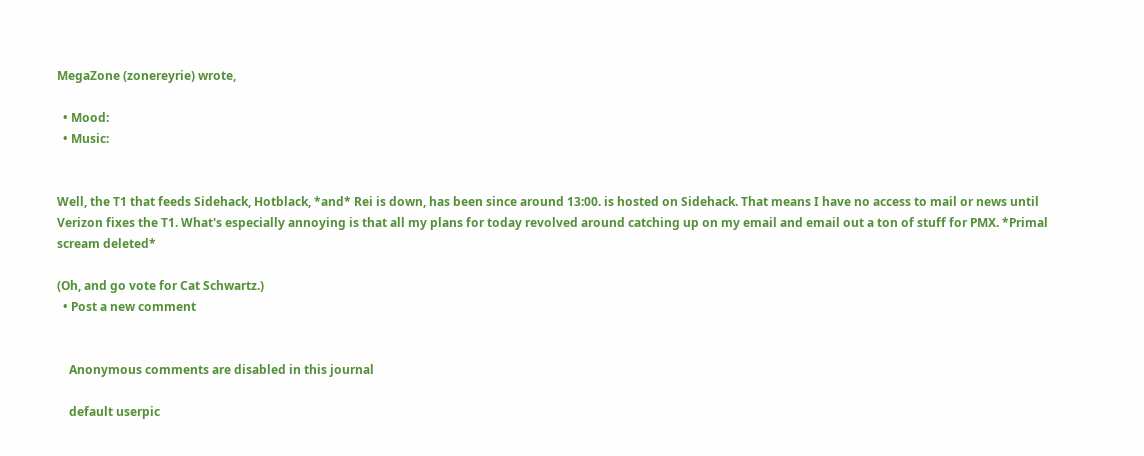MegaZone (zonereyrie) wrote,

  • Mood:
  • Music:


Well, the T1 that feeds Sidehack, Hotblack, *and* Rei is down, has been since around 13:00. is hosted on Sidehack. That means I have no access to mail or news until Verizon fixes the T1. What's especially annoying is that all my plans for today revolved around catching up on my email and email out a ton of stuff for PMX. *Primal scream deleted*

(Oh, and go vote for Cat Schwartz.)
  • Post a new comment


    Anonymous comments are disabled in this journal

    default userpic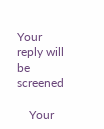Your reply will be screened

    Your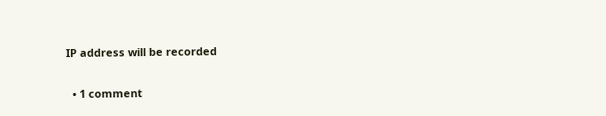IP address will be recorded

  • 1 comment